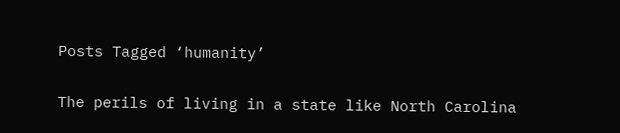Posts Tagged ‘humanity’

The perils of living in a state like North Carolina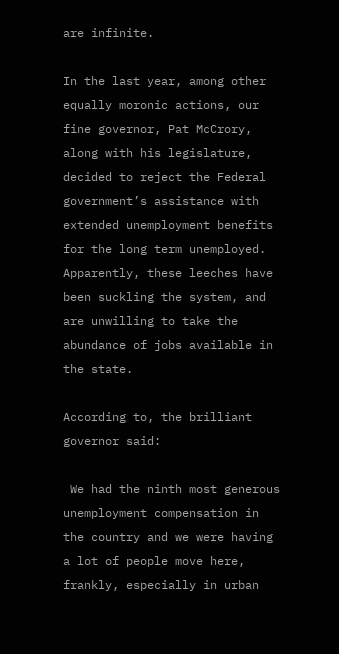are infinite.

In the last year, among other equally moronic actions, our fine governor, Pat McCrory, along with his legislature, decided to reject the Federal government’s assistance with extended unemployment benefits for the long term unemployed. Apparently, these leeches have been suckling the system, and are unwilling to take the abundance of jobs available in the state.

According to, the brilliant governor said:

 We had the ninth most generous unemployment compensation in the country and we were having a lot of people move here, frankly, especially in urban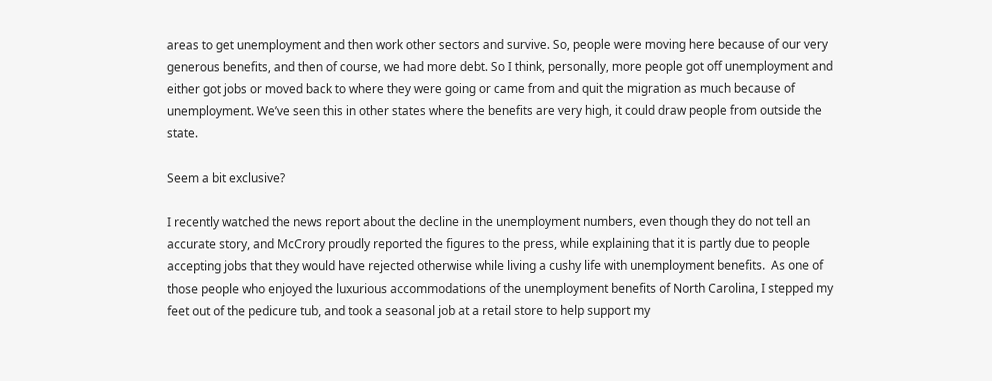areas to get unemployment and then work other sectors and survive. So, people were moving here because of our very generous benefits, and then of course, we had more debt. So I think, personally, more people got off unemployment and either got jobs or moved back to where they were going or came from and quit the migration as much because of unemployment. We’ve seen this in other states where the benefits are very high, it could draw people from outside the state.

Seem a bit exclusive?

I recently watched the news report about the decline in the unemployment numbers, even though they do not tell an accurate story, and McCrory proudly reported the figures to the press, while explaining that it is partly due to people accepting jobs that they would have rejected otherwise while living a cushy life with unemployment benefits.  As one of those people who enjoyed the luxurious accommodations of the unemployment benefits of North Carolina, I stepped my feet out of the pedicure tub, and took a seasonal job at a retail store to help support my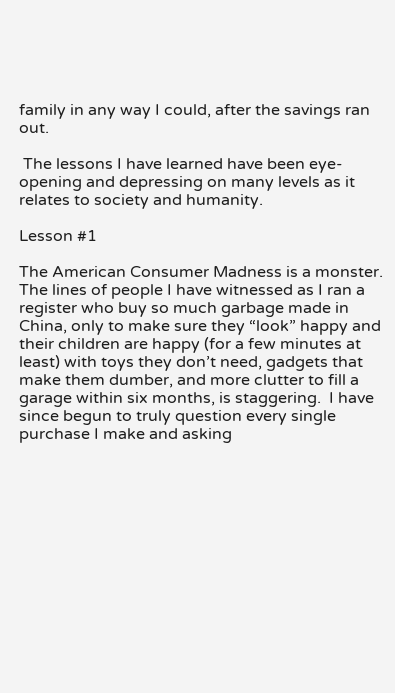family in any way I could, after the savings ran out.

 The lessons I have learned have been eye-opening and depressing on many levels as it relates to society and humanity.

Lesson #1

The American Consumer Madness is a monster. The lines of people I have witnessed as I ran a register who buy so much garbage made in China, only to make sure they “look” happy and their children are happy (for a few minutes at least) with toys they don’t need, gadgets that make them dumber, and more clutter to fill a garage within six months, is staggering.  I have since begun to truly question every single purchase I make and asking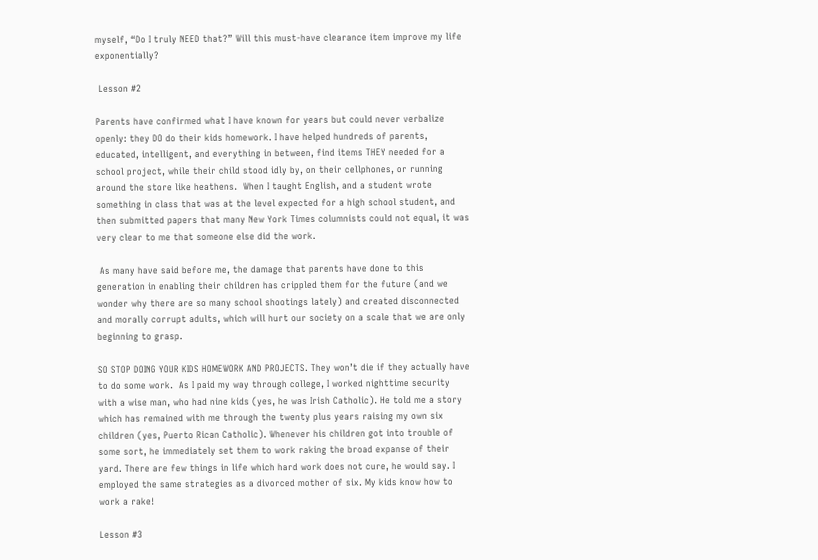myself, “Do I truly NEED that?” Will this must-have clearance item improve my life exponentially?

 Lesson #2

Parents have confirmed what I have known for years but could never verbalize openly: they DO do their kids homework. I have helped hundreds of parents, educated, intelligent, and everything in between, find items THEY needed for a school project, while their child stood idly by, on their cellphones, or running around the store like heathens.  When I taught English, and a student wrote something in class that was at the level expected for a high school student, and then submitted papers that many New York Times columnists could not equal, it was very clear to me that someone else did the work.

 As many have said before me, the damage that parents have done to this generation in enabling their children has crippled them for the future (and we wonder why there are so many school shootings lately) and created disconnected and morally corrupt adults, which will hurt our society on a scale that we are only beginning to grasp.

SO STOP DOING YOUR KIDS HOMEWORK AND PROJECTS. They won’t die if they actually have to do some work.  As I paid my way through college, I worked nighttime security with a wise man, who had nine kids (yes, he was Irish Catholic). He told me a story which has remained with me through the twenty plus years raising my own six children (yes, Puerto Rican Catholic). Whenever his children got into trouble of some sort, he immediately set them to work raking the broad expanse of their yard. There are few things in life which hard work does not cure, he would say. I employed the same strategies as a divorced mother of six. My kids know how to work a rake!

Lesson #3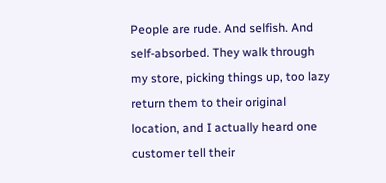People are rude. And selfish. And self-absorbed. They walk through my store, picking things up, too lazy return them to their original location, and I actually heard one customer tell their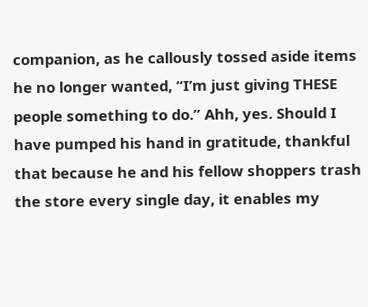companion, as he callously tossed aside items he no longer wanted, “I’m just giving THESE people something to do.” Ahh, yes. Should I have pumped his hand in gratitude, thankful that because he and his fellow shoppers trash the store every single day, it enables my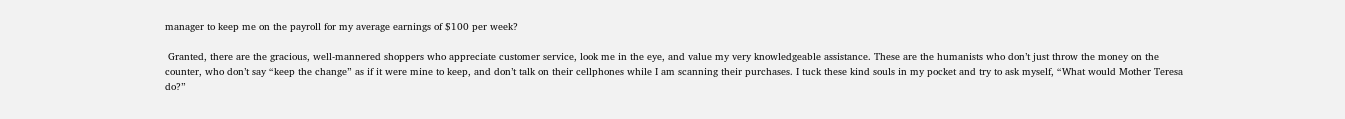manager to keep me on the payroll for my average earnings of $100 per week?

 Granted, there are the gracious, well-mannered shoppers who appreciate customer service, look me in the eye, and value my very knowledgeable assistance. These are the humanists who don’t just throw the money on the counter, who don’t say “keep the change” as if it were mine to keep, and don’t talk on their cellphones while I am scanning their purchases. I tuck these kind souls in my pocket and try to ask myself, “What would Mother Teresa do?”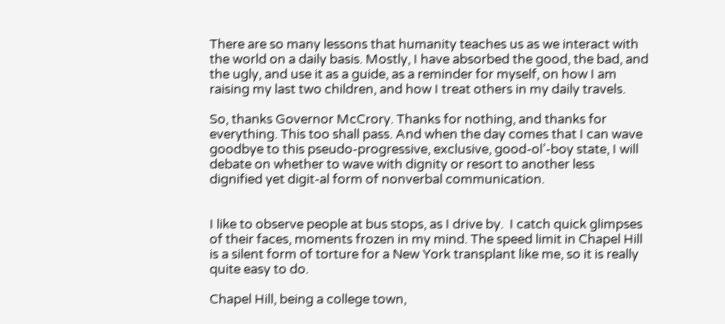There are so many lessons that humanity teaches us as we interact with the world on a daily basis. Mostly, I have absorbed the good, the bad, and the ugly, and use it as a guide, as a reminder for myself, on how I am raising my last two children, and how I treat others in my daily travels.

So, thanks Governor McCrory. Thanks for nothing, and thanks for everything. This too shall pass. And when the day comes that I can wave goodbye to this pseudo-progressive, exclusive, good-ol’-boy state, I will debate on whether to wave with dignity or resort to another less dignified yet digit-al form of nonverbal communication.


I like to observe people at bus stops, as I drive by.  I catch quick glimpses of their faces, moments frozen in my mind. The speed limit in Chapel Hill is a silent form of torture for a New York transplant like me, so it is really quite easy to do.

Chapel Hill, being a college town,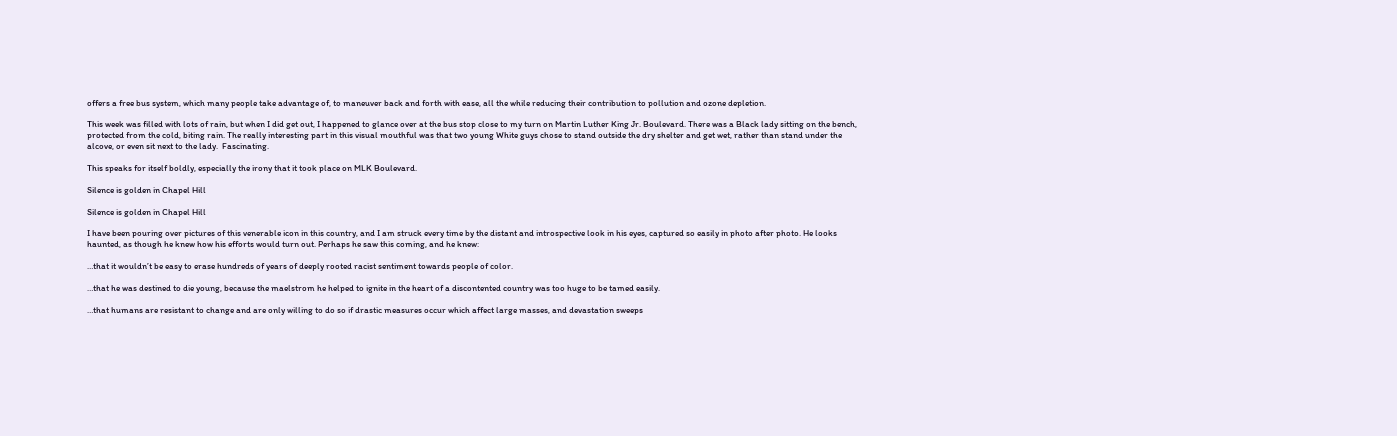offers a free bus system, which many people take advantage of, to maneuver back and forth with ease, all the while reducing their contribution to pollution and ozone depletion.

This week was filled with lots of rain, but when I did get out, I happened to glance over at the bus stop close to my turn on Martin Luther King Jr. Boulevard. There was a Black lady sitting on the bench, protected from the cold, biting rain. The really interesting part in this visual mouthful was that two young White guys chose to stand outside the dry shelter and get wet, rather than stand under the alcove, or even sit next to the lady.  Fascinating.

This speaks for itself boldly, especially the irony that it took place on MLK Boulevard.

Silence is golden in Chapel Hill

Silence is golden in Chapel Hill

I have been pouring over pictures of this venerable icon in this country, and I am struck every time by the distant and introspective look in his eyes, captured so easily in photo after photo. He looks haunted, as though he knew how his efforts would turn out. Perhaps he saw this coming, and he knew:

…that it wouldn’t be easy to erase hundreds of years of deeply rooted racist sentiment towards people of color.

…that he was destined to die young, because the maelstrom he helped to ignite in the heart of a discontented country was too huge to be tamed easily.

…that humans are resistant to change and are only willing to do so if drastic measures occur which affect large masses, and devastation sweeps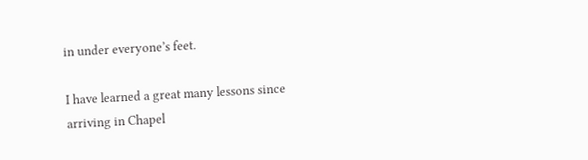in under everyone’s feet.

I have learned a great many lessons since arriving in Chapel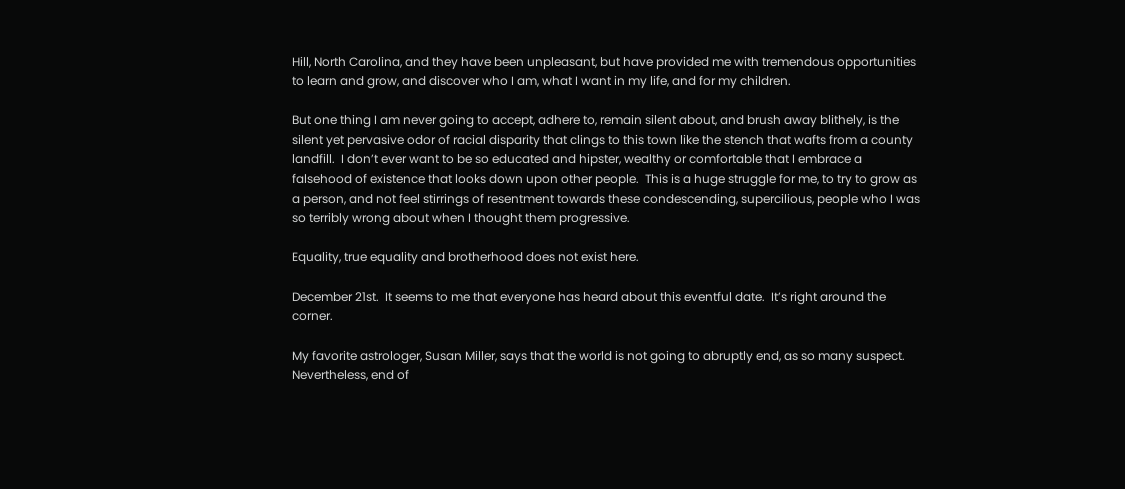Hill, North Carolina, and they have been unpleasant, but have provided me with tremendous opportunities to learn and grow, and discover who I am, what I want in my life, and for my children.

But one thing I am never going to accept, adhere to, remain silent about, and brush away blithely, is the silent yet pervasive odor of racial disparity that clings to this town like the stench that wafts from a county landfill.  I don’t ever want to be so educated and hipster, wealthy or comfortable that I embrace a falsehood of existence that looks down upon other people.  This is a huge struggle for me, to try to grow as a person, and not feel stirrings of resentment towards these condescending, supercilious, people who I was so terribly wrong about when I thought them progressive.

Equality, true equality and brotherhood does not exist here.

December 21st.  It seems to me that everyone has heard about this eventful date.  It’s right around the corner.

My favorite astrologer, Susan Miller, says that the world is not going to abruptly end, as so many suspect.  Nevertheless, end of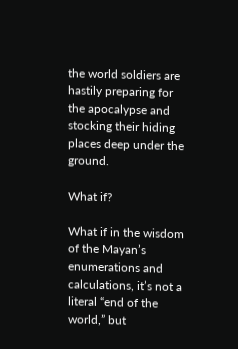the world soldiers are hastily preparing for the apocalypse and stocking their hiding places deep under the ground.

What if?

What if in the wisdom of the Mayan’s enumerations and calculations, it’s not a literal “end of the world,” but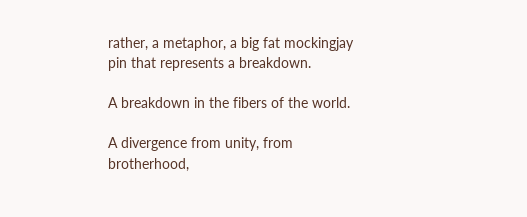rather, a metaphor, a big fat mockingjay pin that represents a breakdown.

A breakdown in the fibers of the world.

A divergence from unity, from brotherhood,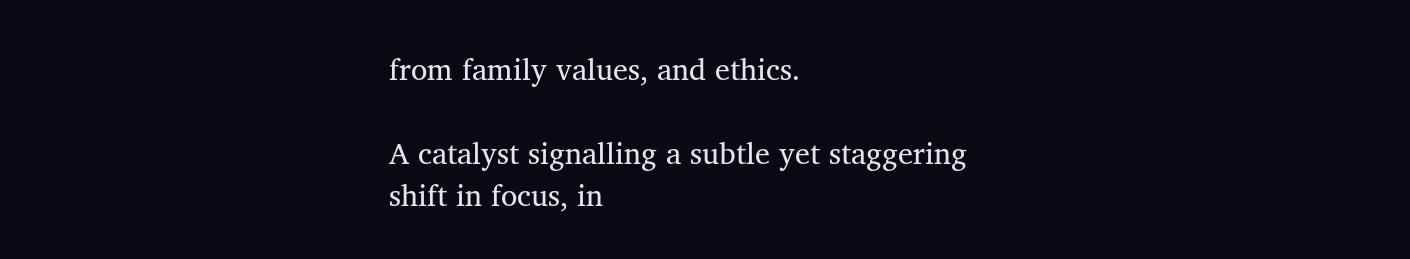from family values, and ethics.

A catalyst signalling a subtle yet staggering shift in focus, in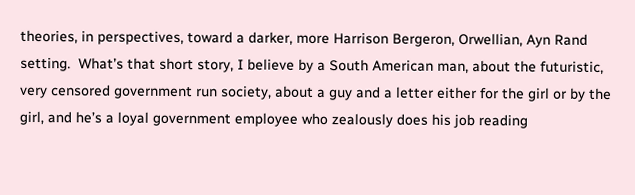theories, in perspectives, toward a darker, more Harrison Bergeron, Orwellian, Ayn Rand setting.  What’s that short story, I believe by a South American man, about the futuristic, very censored government run society, about a guy and a letter either for the girl or by the girl, and he’s a loyal government employee who zealously does his job reading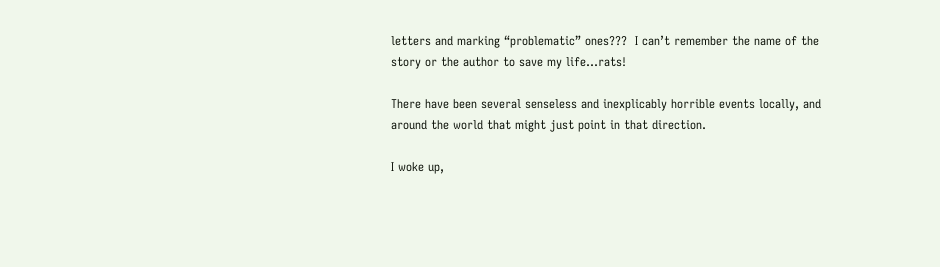letters and marking “problematic” ones???  I can’t remember the name of the story or the author to save my life…rats!

There have been several senseless and inexplicably horrible events locally, and around the world that might just point in that direction.

I woke up,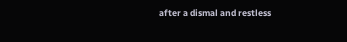after a dismal and restless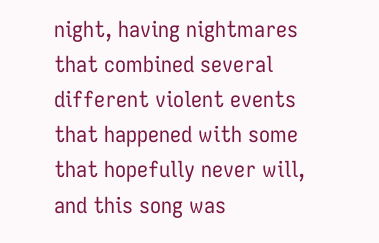night, having nightmares that combined several different violent events that happened with some that hopefully never will, and this song was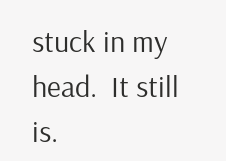stuck in my head.  It still is.